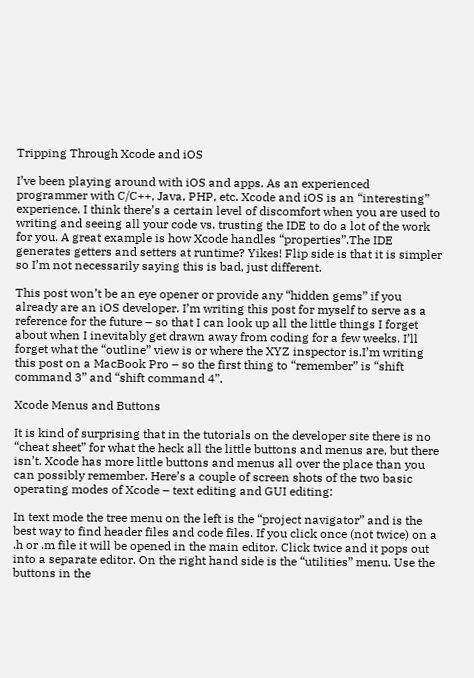Tripping Through Xcode and iOS

I’ve been playing around with iOS and apps. As an experienced programmer with C/C++, Java, PHP, etc. Xcode and iOS is an “interesting” experience. I think there’s a certain level of discomfort when you are used to writing and seeing all your code vs. trusting the IDE to do a lot of the work for you. A great example is how Xcode handles “properties”.The IDE generates getters and setters at runtime? Yikes! Flip side is that it is simpler so I’m not necessarily saying this is bad, just different.

This post won’t be an eye opener or provide any “hidden gems” if you already are an iOS developer. I’m writing this post for myself to serve as a reference for the future – so that I can look up all the little things I forget about when I inevitably get drawn away from coding for a few weeks. I’ll forget what the “outline” view is or where the XYZ inspector is.I’m writing this post on a MacBook Pro – so the first thing to “remember” is “shift command 3” and “shift command 4”.

Xcode Menus and Buttons

It is kind of surprising that in the tutorials on the developer site there is no “cheat sheet” for what the heck all the little buttons and menus are, but there isn’t. Xcode has more little buttons and menus all over the place than you can possibly remember. Here’s a couple of screen shots of the two basic operating modes of Xcode – text editing and GUI editing:

In text mode the tree menu on the left is the “project navigator” and is the best way to find header files and code files. If you click once (not twice) on a .h or .m file it will be opened in the main editor. Click twice and it pops out into a separate editor. On the right hand side is the “utilities” menu. Use the buttons in the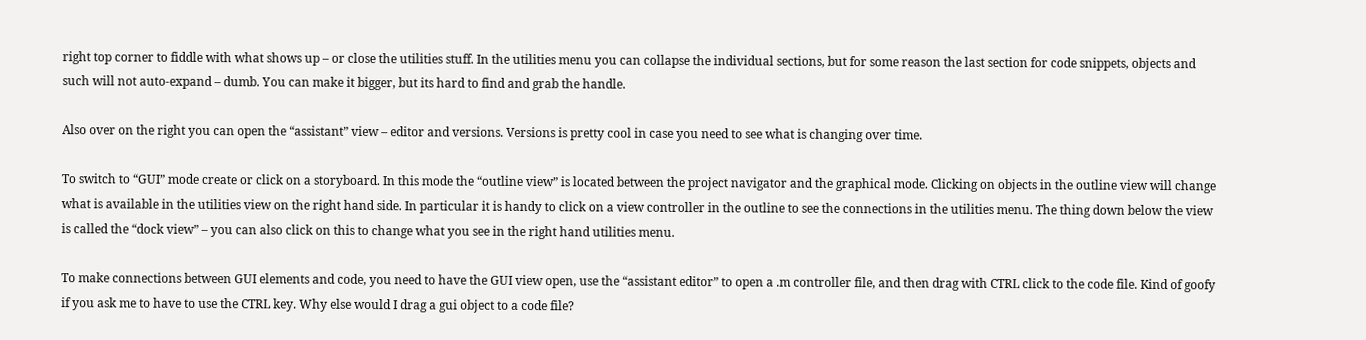right top corner to fiddle with what shows up – or close the utilities stuff. In the utilities menu you can collapse the individual sections, but for some reason the last section for code snippets, objects and such will not auto-expand – dumb. You can make it bigger, but its hard to find and grab the handle.

Also over on the right you can open the “assistant” view – editor and versions. Versions is pretty cool in case you need to see what is changing over time.

To switch to “GUI” mode create or click on a storyboard. In this mode the “outline view” is located between the project navigator and the graphical mode. Clicking on objects in the outline view will change what is available in the utilities view on the right hand side. In particular it is handy to click on a view controller in the outline to see the connections in the utilities menu. The thing down below the view is called the “dock view” – you can also click on this to change what you see in the right hand utilities menu.

To make connections between GUI elements and code, you need to have the GUI view open, use the “assistant editor” to open a .m controller file, and then drag with CTRL click to the code file. Kind of goofy if you ask me to have to use the CTRL key. Why else would I drag a gui object to a code file?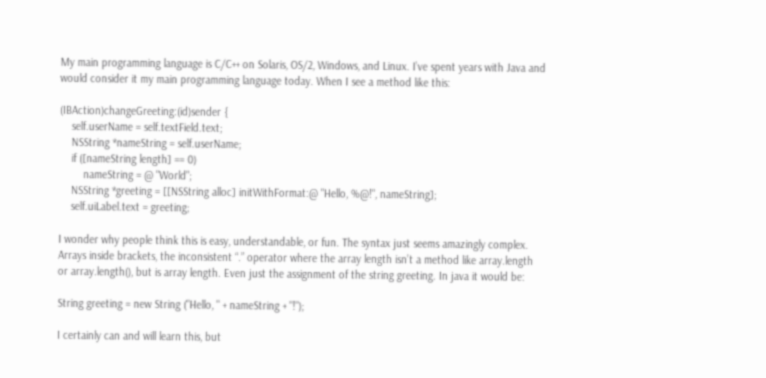My main programming language is C/C++ on Solaris, OS/2, Windows, and Linux. I’ve spent years with Java and would consider it my main programming language today. When I see a method like this:

(IBAction)changeGreeting:(id)sender {
    self.userName = self.textField.text;
    NSString *nameString = self.userName;
    if ([nameString length] == 0)
        nameString = @ "World";
    NSString *greeting = [[NSString alloc] initWithFormat:@ "Hello, %@!", nameString];
    self.uiLabel.text = greeting;

I wonder why people think this is easy, understandable, or fun. The syntax just seems amazingly complex. Arrays inside brackets, the inconsistent “.” operator where the array length isn’t a method like array.length or array.length(), but is array length. Even just the assignment of the string greeting. In java it would be:

String greeting = new String ("Hello, " + nameString + "!");

I certainly can and will learn this, but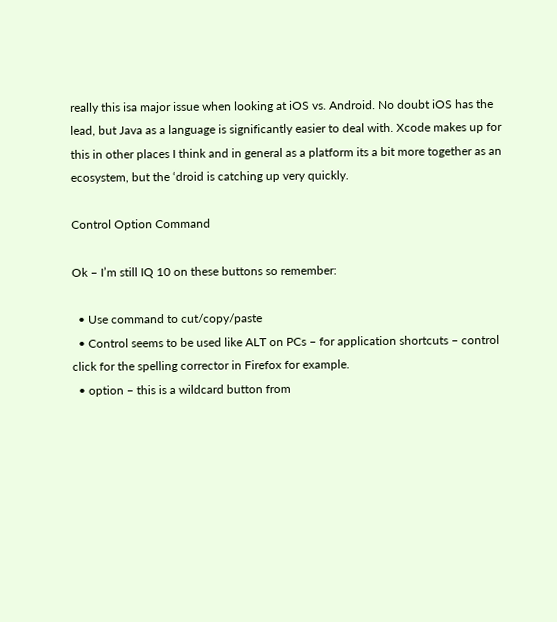really this isa major issue when looking at iOS vs. Android. No doubt iOS has the lead, but Java as a language is significantly easier to deal with. Xcode makes up for this in other places I think and in general as a platform its a bit more together as an ecosystem, but the ‘droid is catching up very quickly.

Control Option Command

Ok – I’m still IQ 10 on these buttons so remember:

  • Use command to cut/copy/paste
  • Control seems to be used like ALT on PCs – for application shortcuts – control click for the spelling corrector in Firefox for example.
  • option – this is a wildcard button from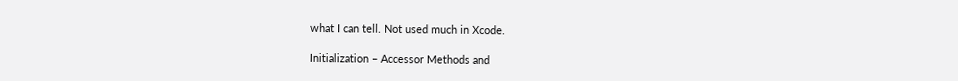what I can tell. Not used much in Xcode.

Initialization – Accessor Methods and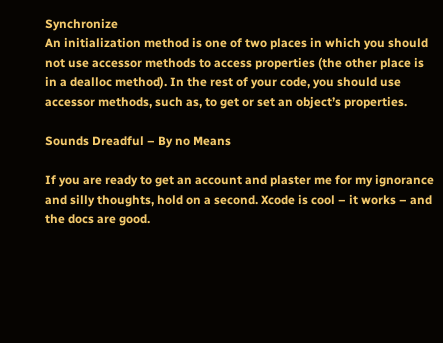Synchronize
An initialization method is one of two places in which you should not use accessor methods to access properties (the other place is in a dealloc method). In the rest of your code, you should use accessor methods, such as, to get or set an object’s properties.

Sounds Dreadful – By no Means

If you are ready to get an account and plaster me for my ignorance and silly thoughts, hold on a second. Xcode is cool – it works – and the docs are good.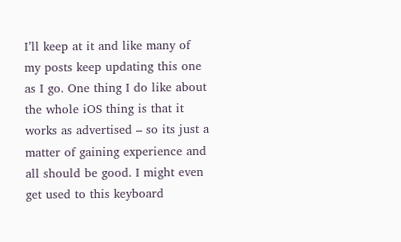I’ll keep at it and like many of my posts keep updating this one as I go. One thing I do like about the whole iOS thing is that it works as advertised – so its just a matter of gaining experience and all should be good. I might even get used to this keyboard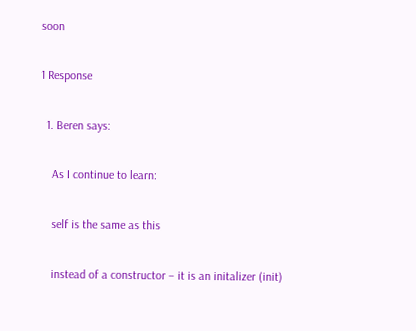soon

1 Response

  1. Beren says:

    As I continue to learn:

    self is the same as this

    instead of a constructor – it is an initalizer (init)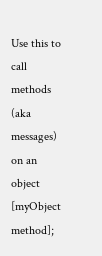Use this to call methods (aka messages) on an object [myObject method];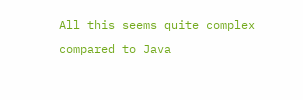All this seems quite complex compared to Java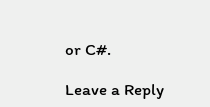or C#.

Leave a Reply